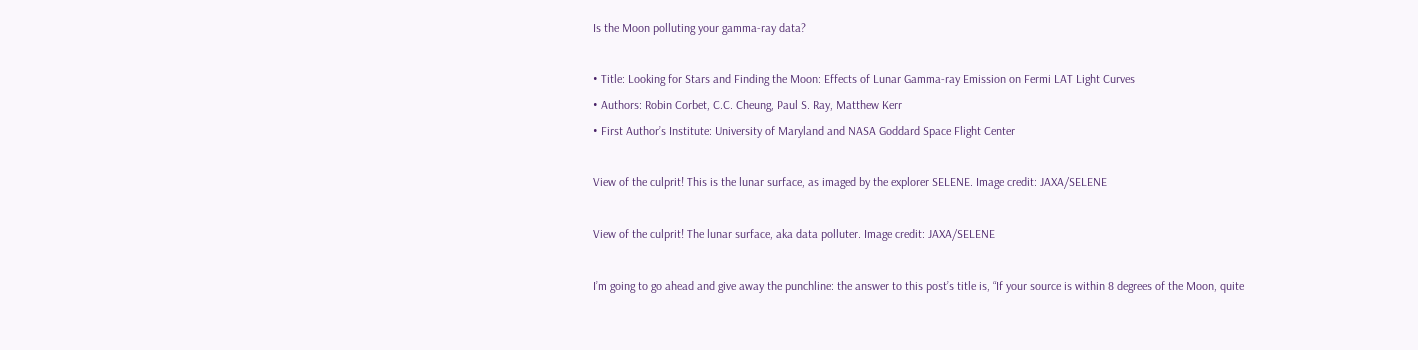Is the Moon polluting your gamma-ray data?

• Title: Looking for Stars and Finding the Moon: Effects of Lunar Gamma-ray Emission on Fermi LAT Light Curves
• Authors: Robin Corbet, C.C. Cheung, Paul S. Ray, Matthew Kerr
• First Author’s Institute: University of Maryland and NASA Goddard Space Flight Center

View of the culprit! This is the lunar surface, as imaged by the explorer SELENE. Image credit: JAXA/SELENE

View of the culprit! The lunar surface, aka data polluter. Image credit: JAXA/SELENE

I’m going to go ahead and give away the punchline: the answer to this post’s title is, “If your source is within 8 degrees of the Moon, quite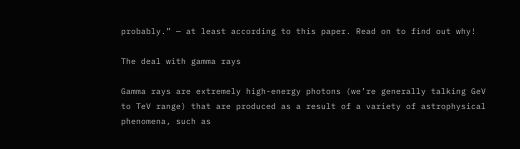probably.” — at least according to this paper. Read on to find out why!

The deal with gamma rays

Gamma rays are extremely high-energy photons (we’re generally talking GeV to TeV range) that are produced as a result of a variety of astrophysical phenomena, such as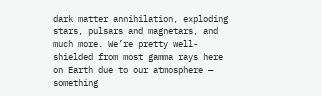dark matter annihilation, exploding stars, pulsars and magnetars, and much more. We’re pretty well-shielded from most gamma rays here on Earth due to our atmosphere — something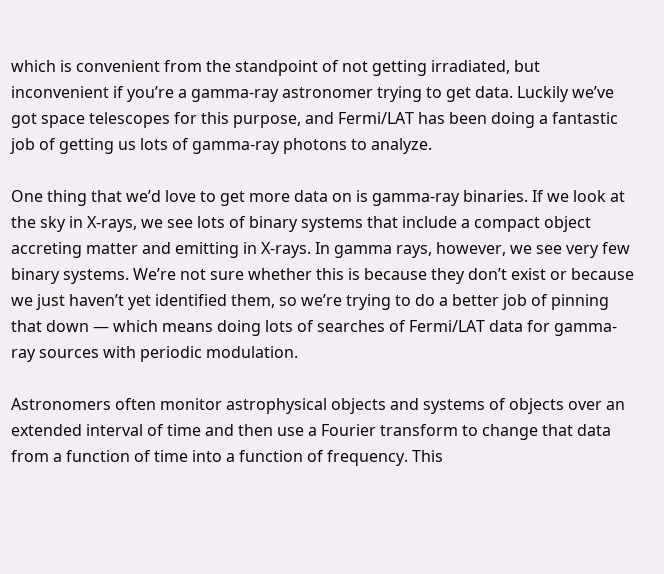which is convenient from the standpoint of not getting irradiated, but inconvenient if you’re a gamma-ray astronomer trying to get data. Luckily we’ve got space telescopes for this purpose, and Fermi/LAT has been doing a fantastic job of getting us lots of gamma-ray photons to analyze.

One thing that we’d love to get more data on is gamma-ray binaries. If we look at the sky in X-rays, we see lots of binary systems that include a compact object accreting matter and emitting in X-rays. In gamma rays, however, we see very few binary systems. We’re not sure whether this is because they don’t exist or because we just haven’t yet identified them, so we’re trying to do a better job of pinning that down — which means doing lots of searches of Fermi/LAT data for gamma-ray sources with periodic modulation.

Astronomers often monitor astrophysical objects and systems of objects over an extended interval of time and then use a Fourier transform to change that data from a function of time into a function of frequency. This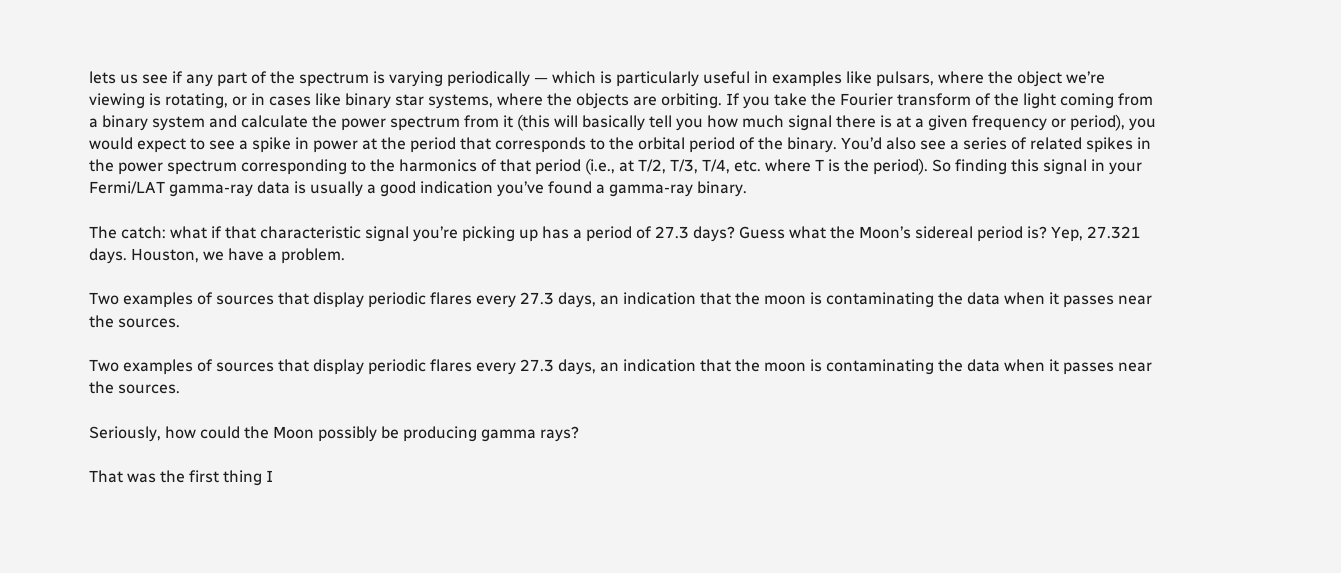lets us see if any part of the spectrum is varying periodically — which is particularly useful in examples like pulsars, where the object we’re viewing is rotating, or in cases like binary star systems, where the objects are orbiting. If you take the Fourier transform of the light coming from a binary system and calculate the power spectrum from it (this will basically tell you how much signal there is at a given frequency or period), you would expect to see a spike in power at the period that corresponds to the orbital period of the binary. You’d also see a series of related spikes in the power spectrum corresponding to the harmonics of that period (i.e., at T/2, T/3, T/4, etc. where T is the period). So finding this signal in your Fermi/LAT gamma-ray data is usually a good indication you’ve found a gamma-ray binary.

The catch: what if that characteristic signal you’re picking up has a period of 27.3 days? Guess what the Moon’s sidereal period is? Yep, 27.321 days. Houston, we have a problem.

Two examples of sources that display periodic flares every 27.3 days, an indication that the moon is contaminating the data when it passes near the sources.

Two examples of sources that display periodic flares every 27.3 days, an indication that the moon is contaminating the data when it passes near the sources.

Seriously, how could the Moon possibly be producing gamma rays?

That was the first thing I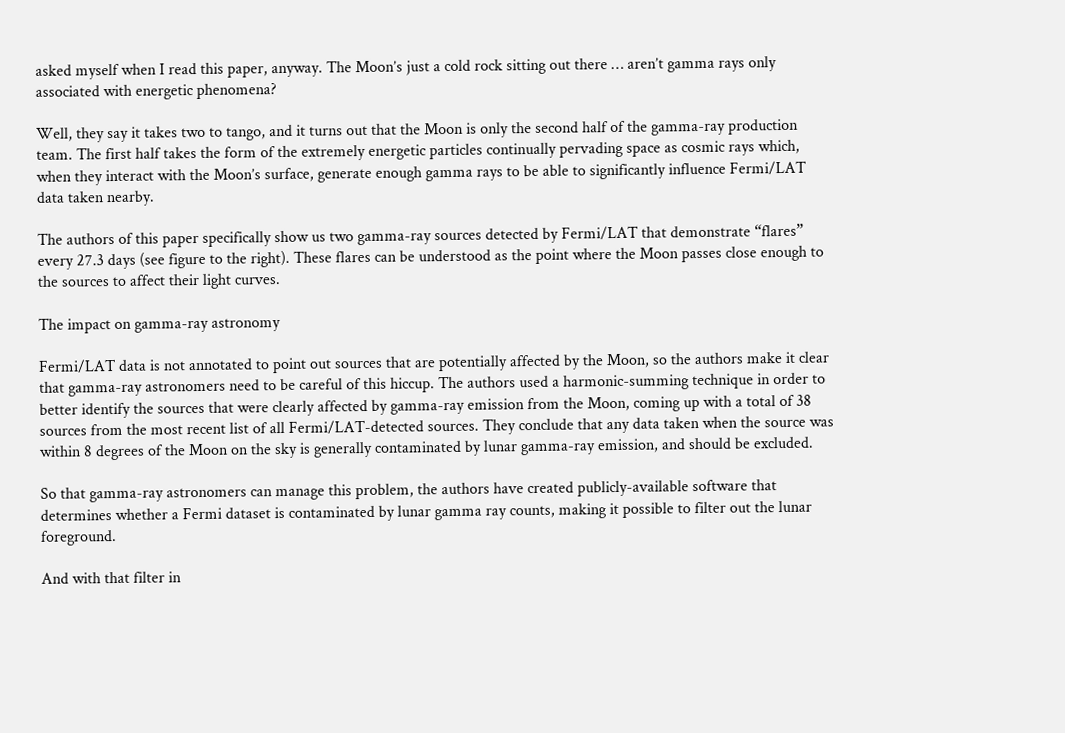asked myself when I read this paper, anyway. The Moon’s just a cold rock sitting out there … aren’t gamma rays only associated with energetic phenomena?

Well, they say it takes two to tango, and it turns out that the Moon is only the second half of the gamma-ray production team. The first half takes the form of the extremely energetic particles continually pervading space as cosmic rays which, when they interact with the Moon’s surface, generate enough gamma rays to be able to significantly influence Fermi/LAT data taken nearby.

The authors of this paper specifically show us two gamma-ray sources detected by Fermi/LAT that demonstrate “flares” every 27.3 days (see figure to the right). These flares can be understood as the point where the Moon passes close enough to the sources to affect their light curves.

The impact on gamma-ray astronomy

Fermi/LAT data is not annotated to point out sources that are potentially affected by the Moon, so the authors make it clear that gamma-ray astronomers need to be careful of this hiccup. The authors used a harmonic-summing technique in order to better identify the sources that were clearly affected by gamma-ray emission from the Moon, coming up with a total of 38 sources from the most recent list of all Fermi/LAT-detected sources. They conclude that any data taken when the source was within 8 degrees of the Moon on the sky is generally contaminated by lunar gamma-ray emission, and should be excluded.

So that gamma-ray astronomers can manage this problem, the authors have created publicly-available software that determines whether a Fermi dataset is contaminated by lunar gamma ray counts, making it possible to filter out the lunar foreground.

And with that filter in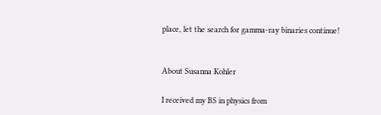place, let the search for gamma-ray binaries continue!


About Susanna Kohler

I received my BS in physics from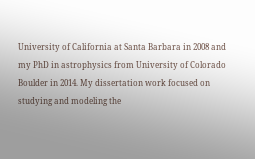University of California at Santa Barbara in 2008 and my PhD in astrophysics from University of Colorado Boulder in 2014. My dissertation work focused on studying and modeling the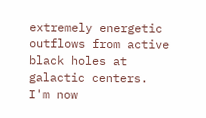extremely energetic outflows from active black holes at galactic centers. I'm now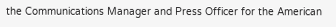the Communications Manager and Press Officer for the American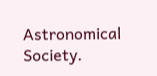Astronomical Society.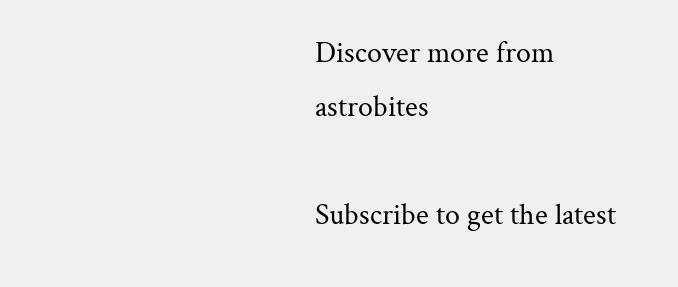Discover more from astrobites

Subscribe to get the latest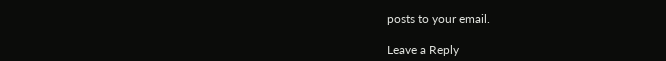posts to your email.

Leave a Reply